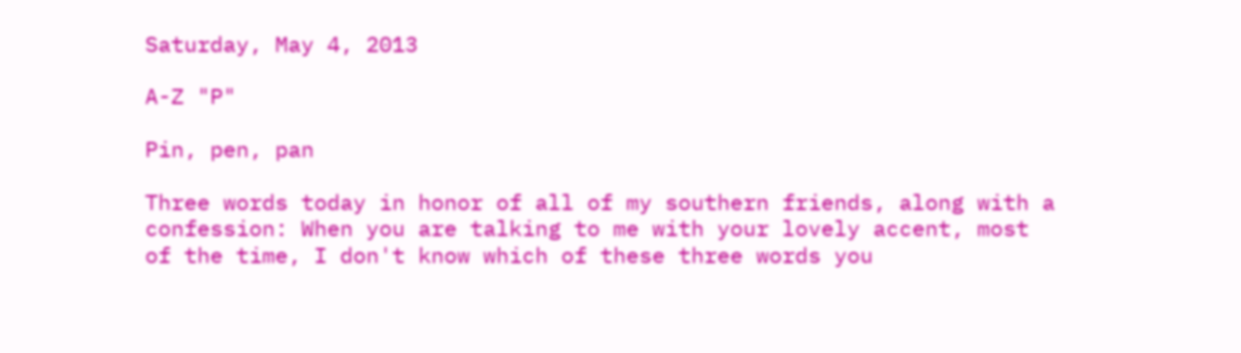Saturday, May 4, 2013

A-Z "P"

Pin, pen, pan

Three words today in honor of all of my southern friends, along with a confession: When you are talking to me with your lovely accent, most of the time, I don't know which of these three words you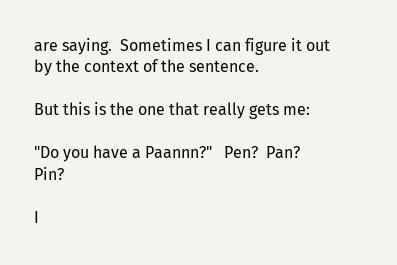are saying.  Sometimes I can figure it out by the context of the sentence.

But this is the one that really gets me:

"Do you have a Paannn?"   Pen?  Pan?  Pin?

I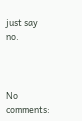just say no.



No comments: